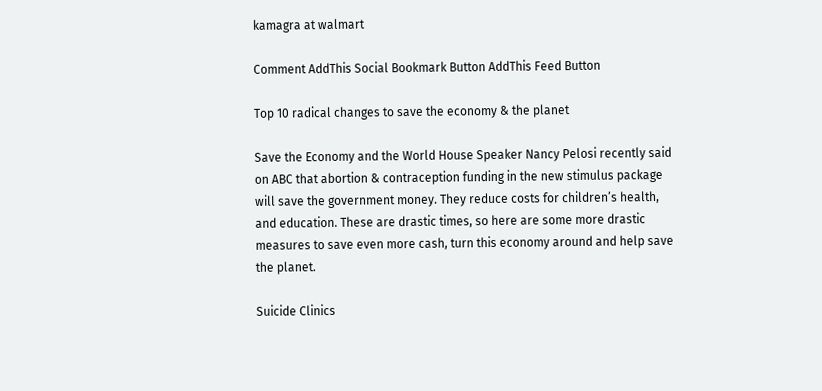kamagra at walmart

Comment AddThis Social Bookmark Button AddThis Feed Button

Top 10 radical changes to save the economy & the planet

Save the Economy and the World House Speaker Nancy Pelosi recently said on ABC that abortion & contraception funding in the new stimulus package will save the government money. They reduce costs for children’s health, and education. These are drastic times, so here are some more drastic measures to save even more cash, turn this economy around and help save the planet.

Suicide Clinics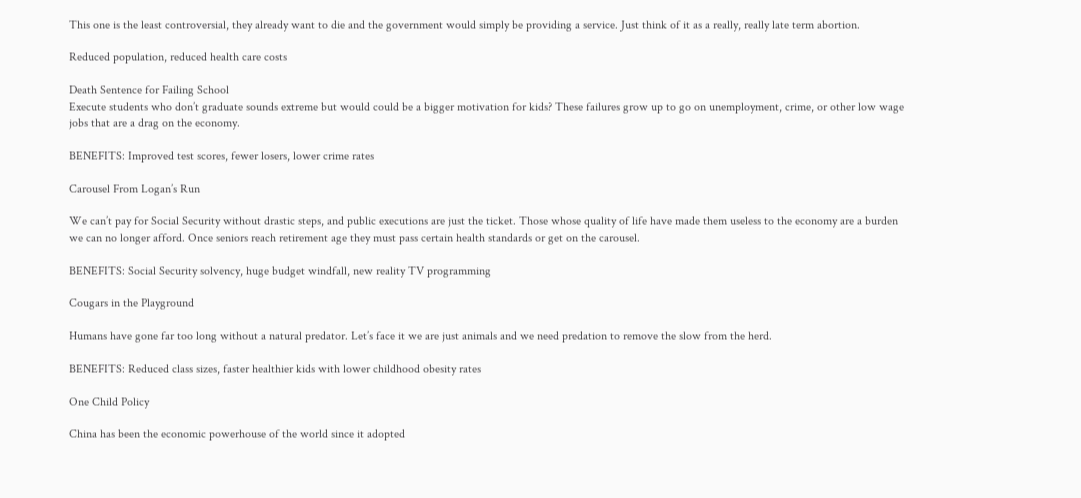This one is the least controversial, they already want to die and the government would simply be providing a service. Just think of it as a really, really late term abortion.

Reduced population, reduced health care costs

Death Sentence for Failing School
Execute students who don’t graduate sounds extreme but would could be a bigger motivation for kids? These failures grow up to go on unemployment, crime, or other low wage jobs that are a drag on the economy.

BENEFITS: Improved test scores, fewer losers, lower crime rates

Carousel From Logan’s Run

We can’t pay for Social Security without drastic steps, and public executions are just the ticket. Those whose quality of life have made them useless to the economy are a burden we can no longer afford. Once seniors reach retirement age they must pass certain health standards or get on the carousel.

BENEFITS: Social Security solvency, huge budget windfall, new reality TV programming

Cougars in the Playground

Humans have gone far too long without a natural predator. Let’s face it we are just animals and we need predation to remove the slow from the herd.

BENEFITS: Reduced class sizes, faster healthier kids with lower childhood obesity rates

One Child Policy

China has been the economic powerhouse of the world since it adopted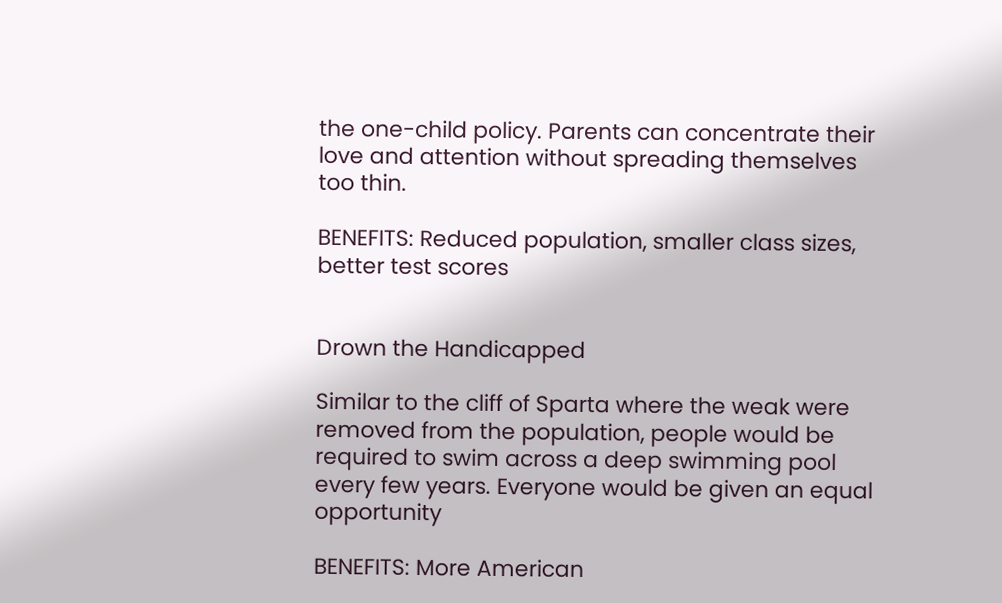the one-child policy. Parents can concentrate their love and attention without spreading themselves too thin.

BENEFITS: Reduced population, smaller class sizes, better test scores


Drown the Handicapped

Similar to the cliff of Sparta where the weak were removed from the population, people would be required to swim across a deep swimming pool every few years. Everyone would be given an equal opportunity

BENEFITS: More American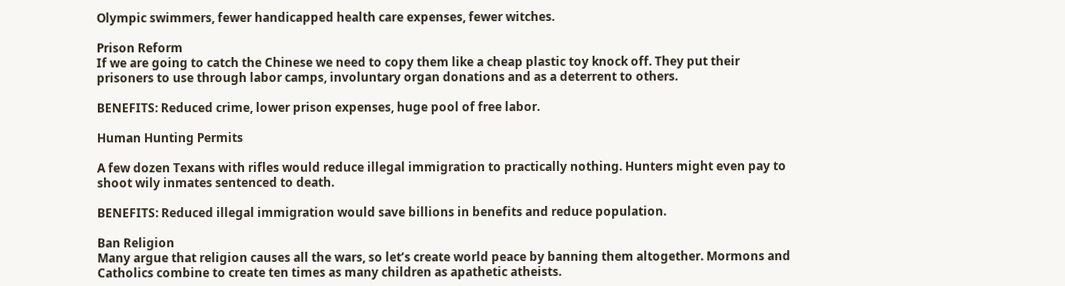Olympic swimmers, fewer handicapped health care expenses, fewer witches.

Prison Reform
If we are going to catch the Chinese we need to copy them like a cheap plastic toy knock off. They put their prisoners to use through labor camps, involuntary organ donations and as a deterrent to others.

BENEFITS: Reduced crime, lower prison expenses, huge pool of free labor.

Human Hunting Permits

A few dozen Texans with rifles would reduce illegal immigration to practically nothing. Hunters might even pay to shoot wily inmates sentenced to death.

BENEFITS: Reduced illegal immigration would save billions in benefits and reduce population.

Ban Religion
Many argue that religion causes all the wars, so let’s create world peace by banning them altogether. Mormons and Catholics combine to create ten times as many children as apathetic atheists.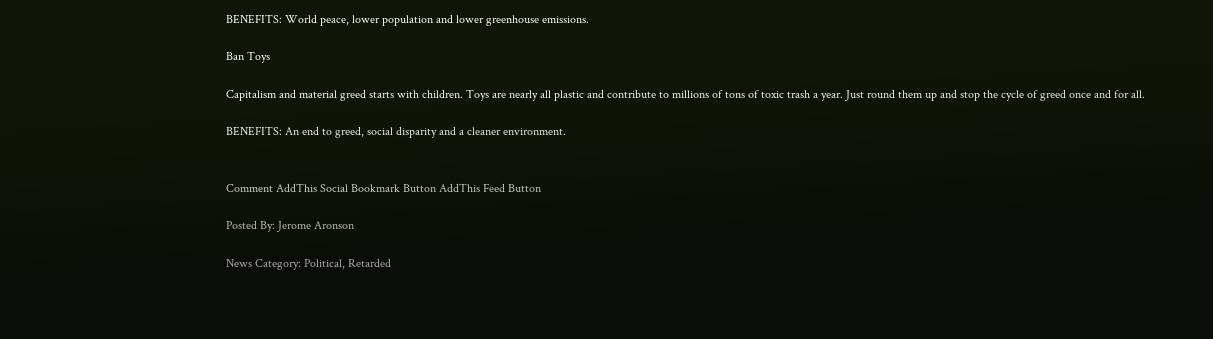BENEFITS: World peace, lower population and lower greenhouse emissions.

Ban Toys

Capitalism and material greed starts with children. Toys are nearly all plastic and contribute to millions of tons of toxic trash a year. Just round them up and stop the cycle of greed once and for all.

BENEFITS: An end to greed, social disparity and a cleaner environment.


Comment AddThis Social Bookmark Button AddThis Feed Button

Posted By: Jerome Aronson

News Category: Political, Retarded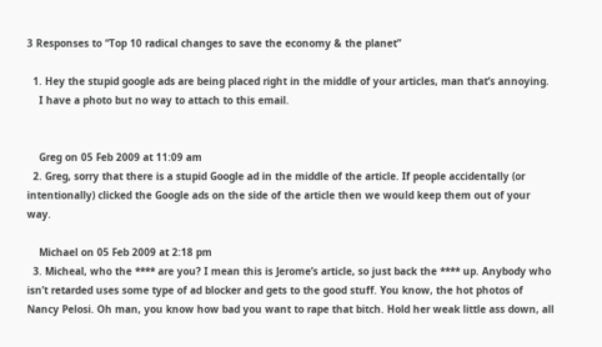3 Responses to “Top 10 radical changes to save the economy & the planet”

  1. Hey the stupid google ads are being placed right in the middle of your articles, man that’s annoying.
    I have a photo but no way to attach to this email.


    Greg on 05 Feb 2009 at 11:09 am
  2. Greg, sorry that there is a stupid Google ad in the middle of the article. If people accidentally (or intentionally) clicked the Google ads on the side of the article then we would keep them out of your way.

    Michael on 05 Feb 2009 at 2:18 pm
  3. Micheal, who the **** are you? I mean this is Jerome’s article, so just back the **** up. Anybody who isn’t retarded uses some type of ad blocker and gets to the good stuff. You know, the hot photos of Nancy Pelosi. Oh man, you know how bad you want to rape that bitch. Hold her weak little ass down, all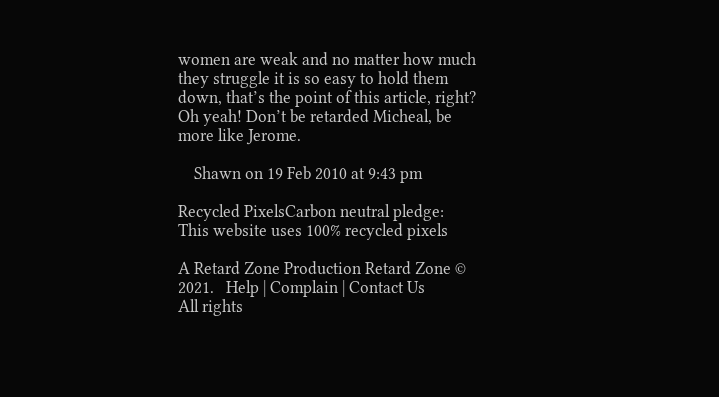women are weak and no matter how much they struggle it is so easy to hold them down, that’s the point of this article, right? Oh yeah! Don’t be retarded Micheal, be more like Jerome.

    Shawn on 19 Feb 2010 at 9:43 pm

Recycled PixelsCarbon neutral pledge:
This website uses 100% recycled pixels

A Retard Zone Production Retard Zone © 2021.   Help | Complain | Contact Us
All rights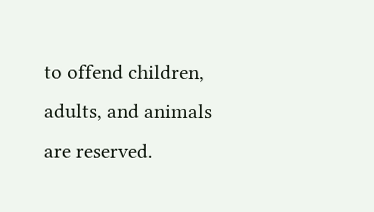to offend children, adults, and animals are reserved.